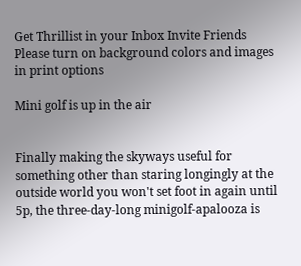Get Thrillist in your Inbox Invite Friends
Please turn on background colors and images in print options

Mini golf is up in the air


Finally making the skyways useful for something other than staring longingly at the outside world you won't set foot in again until 5p, the three-day-long minigolf-apalooza is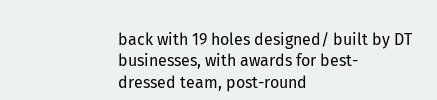back with 19 holes designed/ built by DT businesses, with awards for best-dressed team, post-round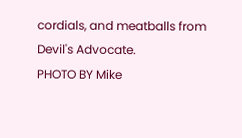cordials, and meatballs from Devil's Advocate.
PHOTO BY Mike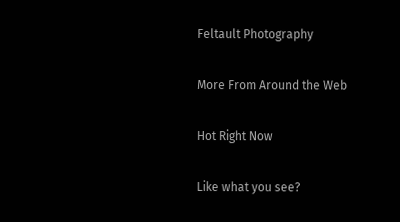Feltault Photography

More From Around the Web

Hot Right Now

Like what you see?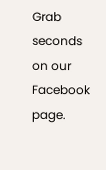Grab seconds on our Facebook page.